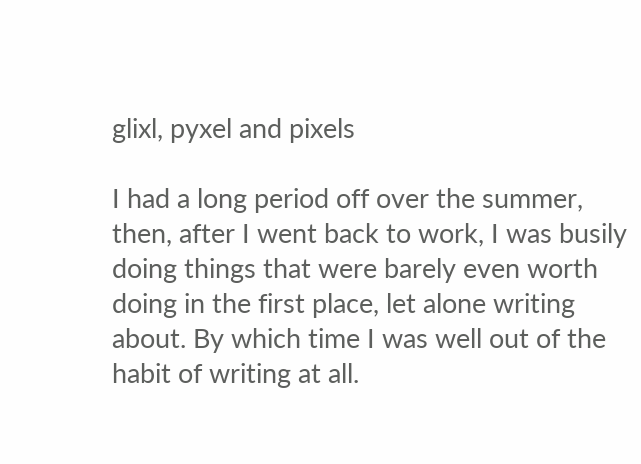glixl, pyxel and pixels

I had a long period off over the summer, then, after I went back to work, I was busily doing things that were barely even worth doing in the first place, let alone writing about. By which time I was well out of the habit of writing at all.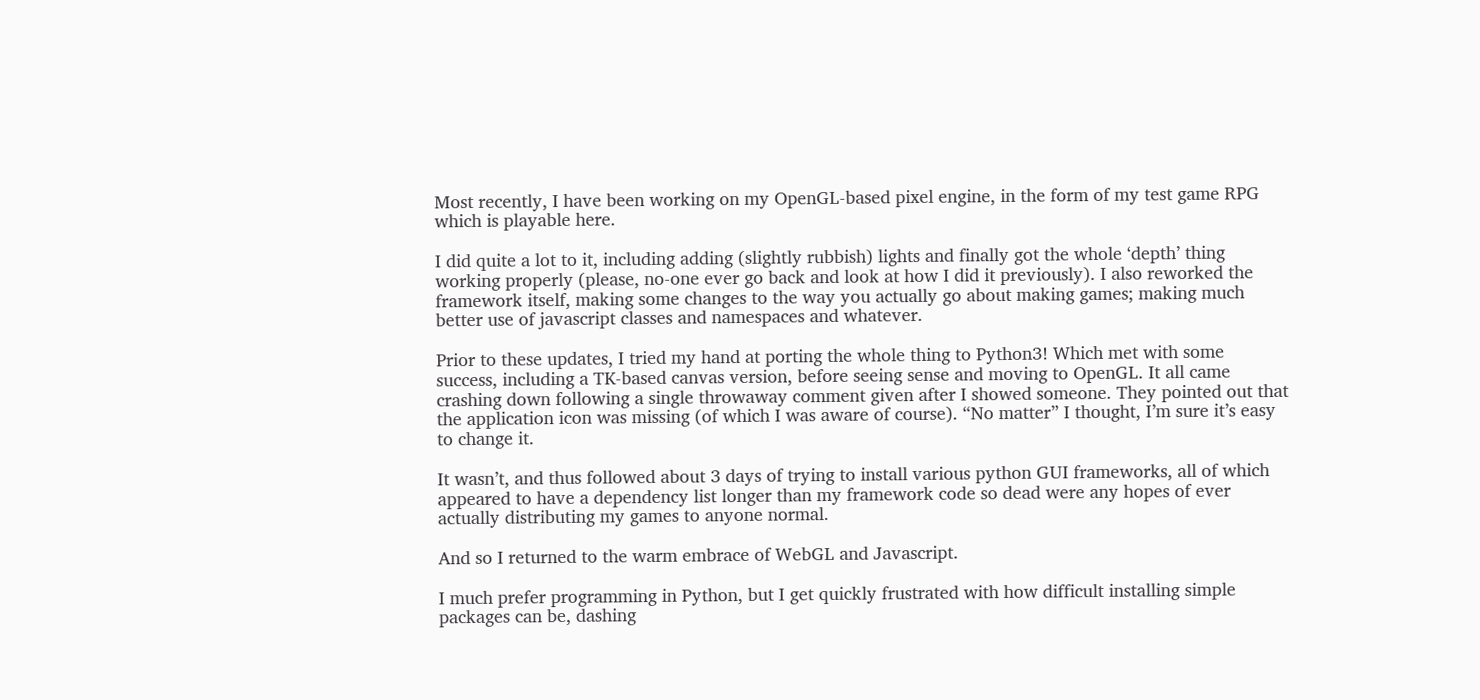Most recently, I have been working on my OpenGL-based pixel engine, in the form of my test game RPG which is playable here.

I did quite a lot to it, including adding (slightly rubbish) lights and finally got the whole ‘depth’ thing working properly (please, no-one ever go back and look at how I did it previously). I also reworked the framework itself, making some changes to the way you actually go about making games; making much better use of javascript classes and namespaces and whatever.

Prior to these updates, I tried my hand at porting the whole thing to Python3! Which met with some success, including a TK-based canvas version, before seeing sense and moving to OpenGL. It all came crashing down following a single throwaway comment given after I showed someone. They pointed out that the application icon was missing (of which I was aware of course). “No matter” I thought, I’m sure it’s easy to change it.

It wasn’t, and thus followed about 3 days of trying to install various python GUI frameworks, all of which appeared to have a dependency list longer than my framework code so dead were any hopes of ever actually distributing my games to anyone normal.

And so I returned to the warm embrace of WebGL and Javascript.

I much prefer programming in Python, but I get quickly frustrated with how difficult installing simple packages can be, dashing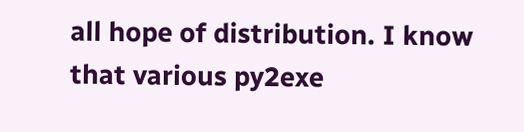all hope of distribution. I know that various py2exe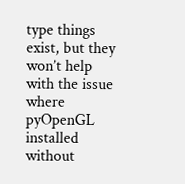type things exist, but they won’t help with the issue where pyOpenGL installed without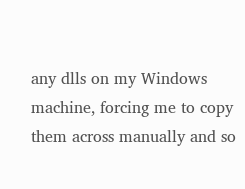any dlls on my Windows machine, forcing me to copy them across manually and so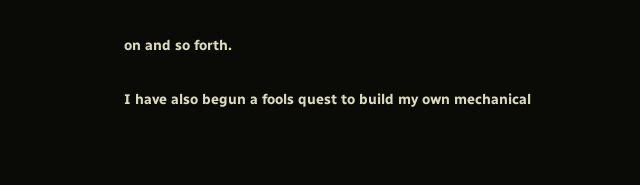on and so forth.

I have also begun a fools quest to build my own mechanical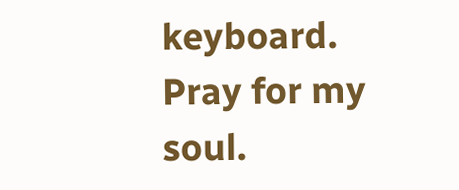keyboard. Pray for my soul.